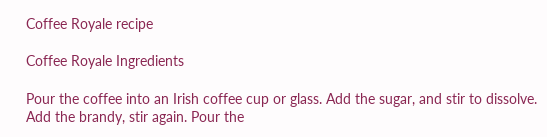Coffee Royale recipe

Coffee Royale Ingredients

Pour the coffee into an Irish coffee cup or glass. Add the sugar, and stir to dissolve. Add the brandy, stir again. Pour the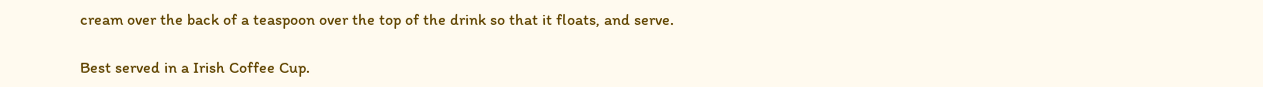cream over the back of a teaspoon over the top of the drink so that it floats, and serve.

Best served in a Irish Coffee Cup.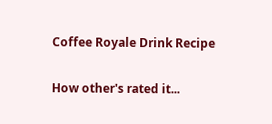Coffee Royale Drink Recipe

How other's rated it...